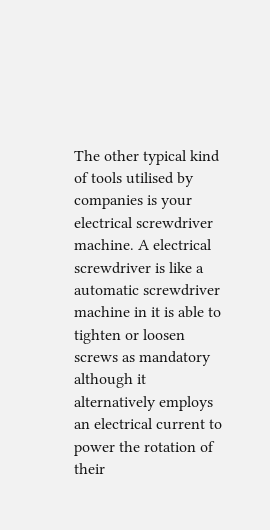The other typical kind of tools utilised by companies is your electrical screwdriver machine. A electrical screwdriver is like a automatic screwdriver machine in it is able to tighten or loosen screws as mandatory although it alternatively employs an electrical current to power the rotation of their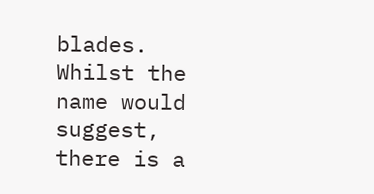blades. Whilst the name would suggest, there is a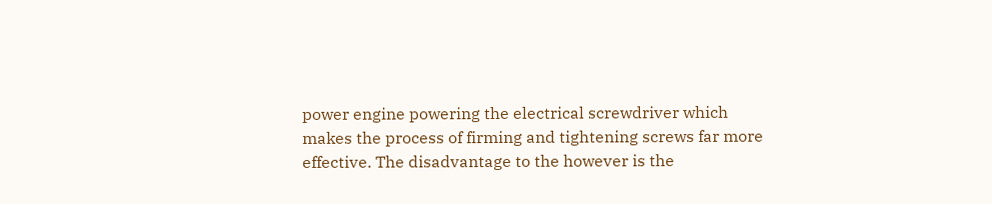power engine powering the electrical screwdriver which makes the process of firming and tightening screws far more effective. The disadvantage to the however is the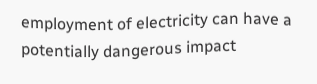employment of electricity can have a potentially dangerous impact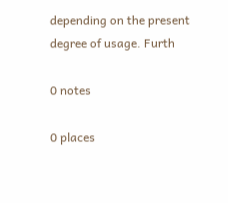depending on the present degree of usage. Furth

0 notes

0 places